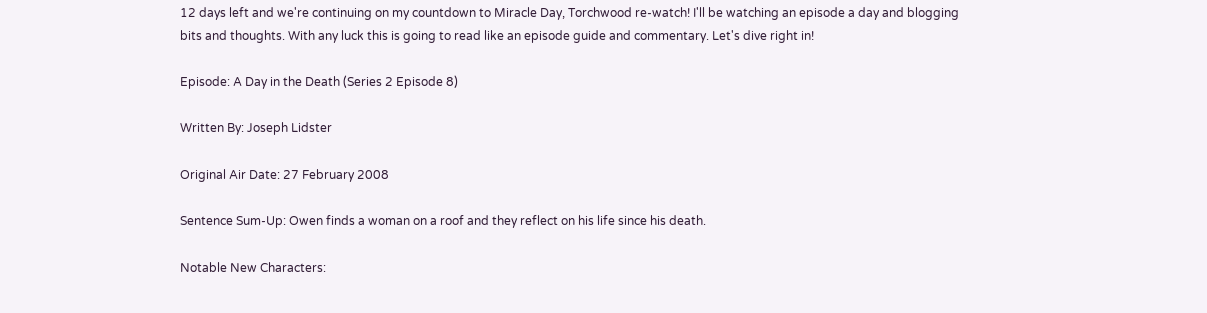12 days left and we're continuing on my countdown to Miracle Day, Torchwood re-watch! I'll be watching an episode a day and blogging bits and thoughts. With any luck this is going to read like an episode guide and commentary. Let's dive right in!

Episode: A Day in the Death (Series 2 Episode 8)

Written By: Joseph Lidster

Original Air Date: 27 February 2008

Sentence Sum-Up: Owen finds a woman on a roof and they reflect on his life since his death.

Notable New Characters: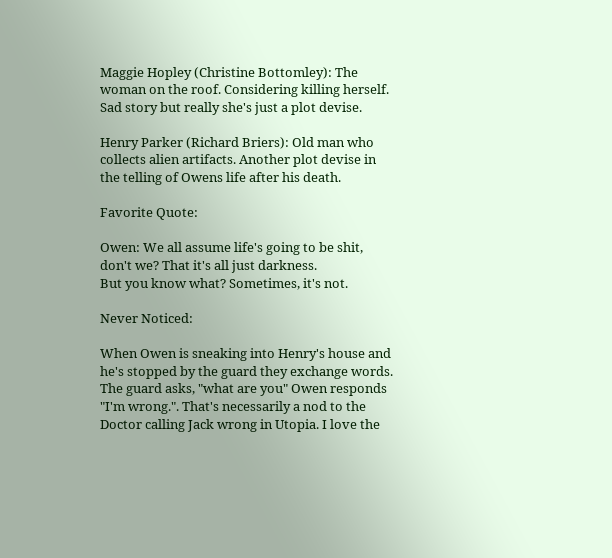Maggie Hopley (Christine Bottomley): The woman on the roof. Considering killing herself. Sad story but really she's just a plot devise.

Henry Parker (Richard Briers): Old man who collects alien artifacts. Another plot devise in the telling of Owens life after his death.

Favorite Quote:

Owen: We all assume life's going to be shit, don't we? That it's all just darkness.
But you know what? Sometimes, it's not.

Never Noticed:

When Owen is sneaking into Henry's house and he's stopped by the guard they exchange words. The guard asks, "what are you" Owen responds "I'm wrong.". That's necessarily a nod to the Doctor calling Jack wrong in Utopia. I love the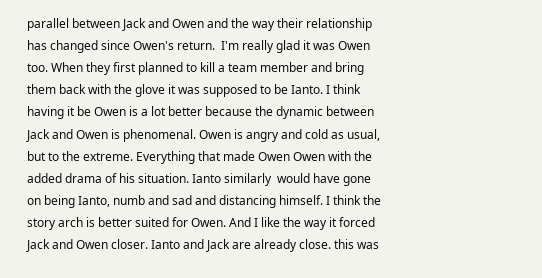parallel between Jack and Owen and the way their relationship has changed since Owen's return.  I'm really glad it was Owen too. When they first planned to kill a team member and bring them back with the glove it was supposed to be Ianto. I think having it be Owen is a lot better because the dynamic between Jack and Owen is phenomenal. Owen is angry and cold as usual, but to the extreme. Everything that made Owen Owen with the added drama of his situation. Ianto similarly  would have gone on being Ianto, numb and sad and distancing himself. I think the story arch is better suited for Owen. And I like the way it forced Jack and Owen closer. Ianto and Jack are already close. this was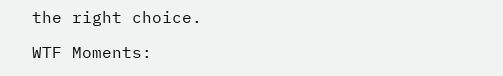the right choice.

WTF Moments: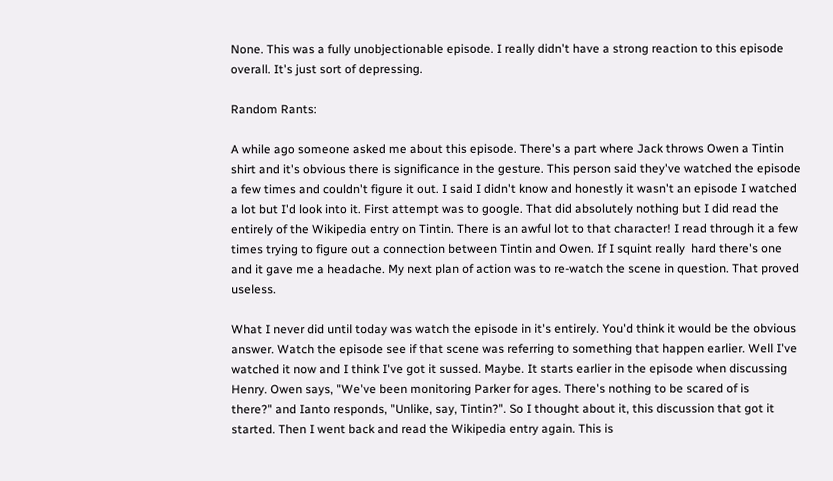None. This was a fully unobjectionable episode. I really didn't have a strong reaction to this episode overall. It's just sort of depressing.

Random Rants:

A while ago someone asked me about this episode. There's a part where Jack throws Owen a Tintin shirt and it's obvious there is significance in the gesture. This person said they've watched the episode a few times and couldn't figure it out. I said I didn't know and honestly it wasn't an episode I watched a lot but I'd look into it. First attempt was to google. That did absolutely nothing but I did read the entirely of the Wikipedia entry on Tintin. There is an awful lot to that character! I read through it a few times trying to figure out a connection between Tintin and Owen. If I squint really  hard there's one and it gave me a headache. My next plan of action was to re-watch the scene in question. That proved useless.

What I never did until today was watch the episode in it's entirely. You'd think it would be the obvious answer. Watch the episode see if that scene was referring to something that happen earlier. Well I've watched it now and I think I've got it sussed. Maybe. It starts earlier in the episode when discussing Henry. Owen says, "We've been monitoring Parker for ages. There's nothing to be scared of is
there?" and Ianto responds, "Unlike, say, Tintin?". So I thought about it, this discussion that got it started. Then I went back and read the Wikipedia entry again. This is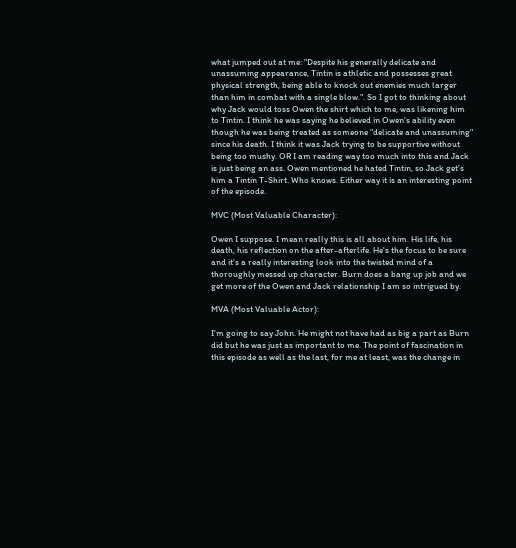what jumped out at me: "Despite his generally delicate and unassuming appearance, Tintin is athletic and possesses great physical strength, being able to knock out enemies much larger than him in combat with a single blow.". So I got to thinking about why Jack would toss Owen the shirt which to me, was likening him to Tintin. I think he was saying he believed in Owen's ability even though he was being treated as someone "delicate and unassuming" since his death. I think it was Jack trying to be supportive without being too mushy. OR I am reading way too much into this and Jack is just being an ass. Owen mentioned he hated Tintin, so Jack get's him a Tintin T-Shirt. Who knows. Either way it is an interesting point of the episode.

MVC (Most Valuable Character):

Owen I suppose. I mean really this is all about him. His life, his death, his reflection on the after-afterlife. He's the focus to be sure and it's a really interesting look into the twisted mind of a thoroughly messed up character. Burn does a bang up job and we get more of the Owen and Jack relationship I am so intrigued by.

MVA (Most Valuable Actor):

I'm going to say John. He might not have had as big a part as Burn did but he was just as important to me. The point of fascination in this episode as well as the last, for me at least, was the change in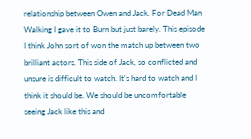relationship between Owen and Jack. For Dead Man Walking I gave it to Burn but just barely. This episode I think John sort of won the match up between two brilliant actors. This side of Jack, so conflicted and unsure is difficult to watch. It's hard to watch and I think it should be. We should be uncomfortable seeing Jack like this and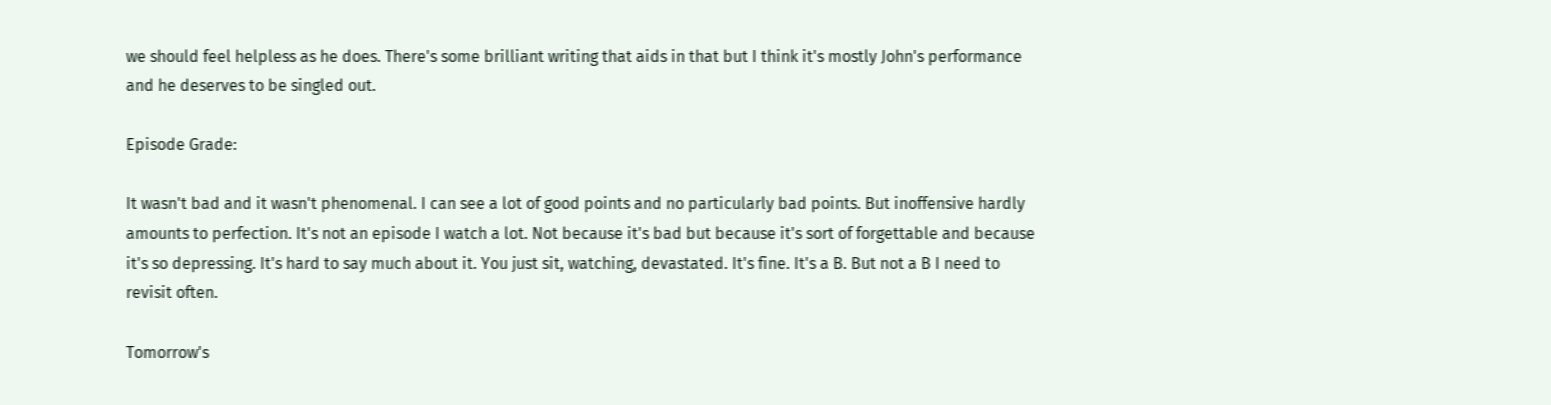we should feel helpless as he does. There's some brilliant writing that aids in that but I think it's mostly John's performance and he deserves to be singled out.

Episode Grade:

It wasn't bad and it wasn't phenomenal. I can see a lot of good points and no particularly bad points. But inoffensive hardly amounts to perfection. It's not an episode I watch a lot. Not because it's bad but because it's sort of forgettable and because it's so depressing. It's hard to say much about it. You just sit, watching, devastated. It's fine. It's a B. But not a B I need to revisit often.

Tomorrow's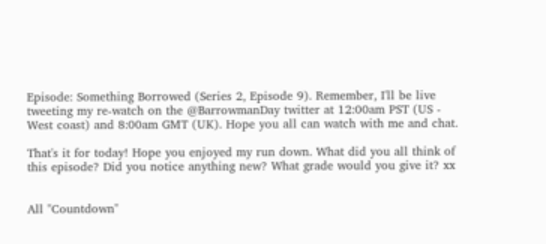Episode: Something Borrowed (Series 2, Episode 9). Remember, I'll be live tweeting my re-watch on the @BarrowmanDay twitter at 12:00am PST (US - West coast) and 8:00am GMT (UK). Hope you all can watch with me and chat.

That's it for today! Hope you enjoyed my run down. What did you all think of this episode? Did you notice anything new? What grade would you give it? xx


All "Countdown"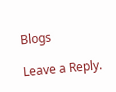Blogs

Leave a Reply.